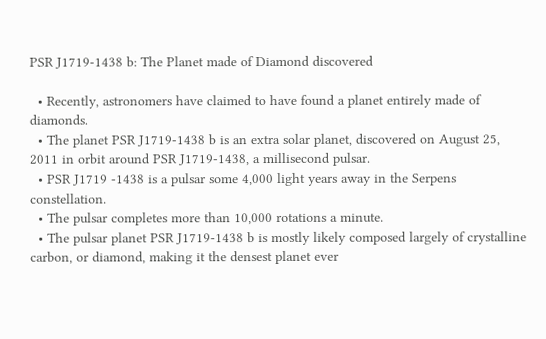PSR J1719-1438 b: The Planet made of Diamond discovered

  • Recently, astronomers have claimed to have found a planet entirely made of diamonds.
  • The planet PSR J1719-1438 b is an extra solar planet, discovered on August 25, 2011 in orbit around PSR J1719-1438, a millisecond pulsar.
  • PSR J1719 -1438 is a pulsar some 4,000 light years away in the Serpens constellation.
  • The pulsar completes more than 10,000 rotations a minute.
  • The pulsar planet PSR J1719-1438 b is mostly likely composed largely of crystalline carbon, or diamond, making it the densest planet ever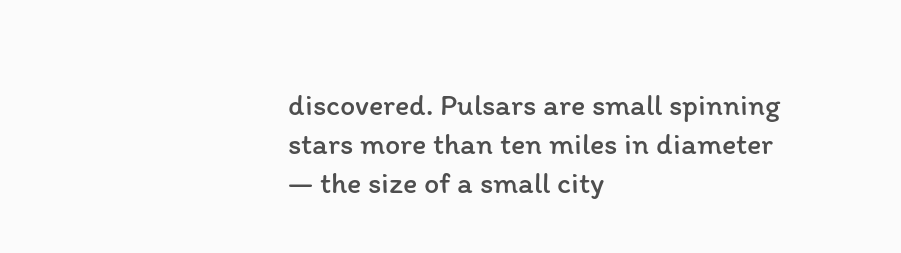discovered. Pulsars are small spinning stars more than ten miles in diameter — the size of a small city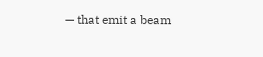— that emit a beam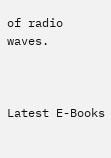of radio waves.



Latest E-Books